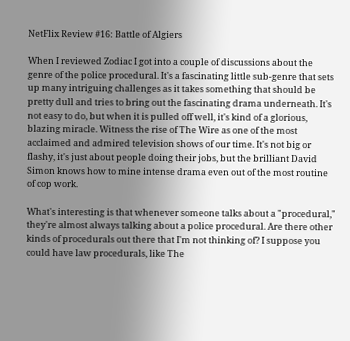NetFlix Review #16: Battle of Algiers

When I reviewed Zodiac I got into a couple of discussions about the genre of the police procedural. It's a fascinating little sub-genre that sets up many intriguing challenges as it takes something that should be pretty dull and tries to bring out the fascinating drama underneath. It's not easy to do, but when it is pulled off well, it's kind of a glorious, blazing miracle. Witness the rise of The Wire as one of the most acclaimed and admired television shows of our time. It's not big or flashy, it's just about people doing their jobs, but the brilliant David Simon knows how to mine intense drama even out of the most routine of cop work.

What's interesting is that whenever someone talks about a "procedural," they're almost always talking about a police procedural. Are there other kinds of procedurals out there that I'm not thinking of? I suppose you could have law procedurals, like The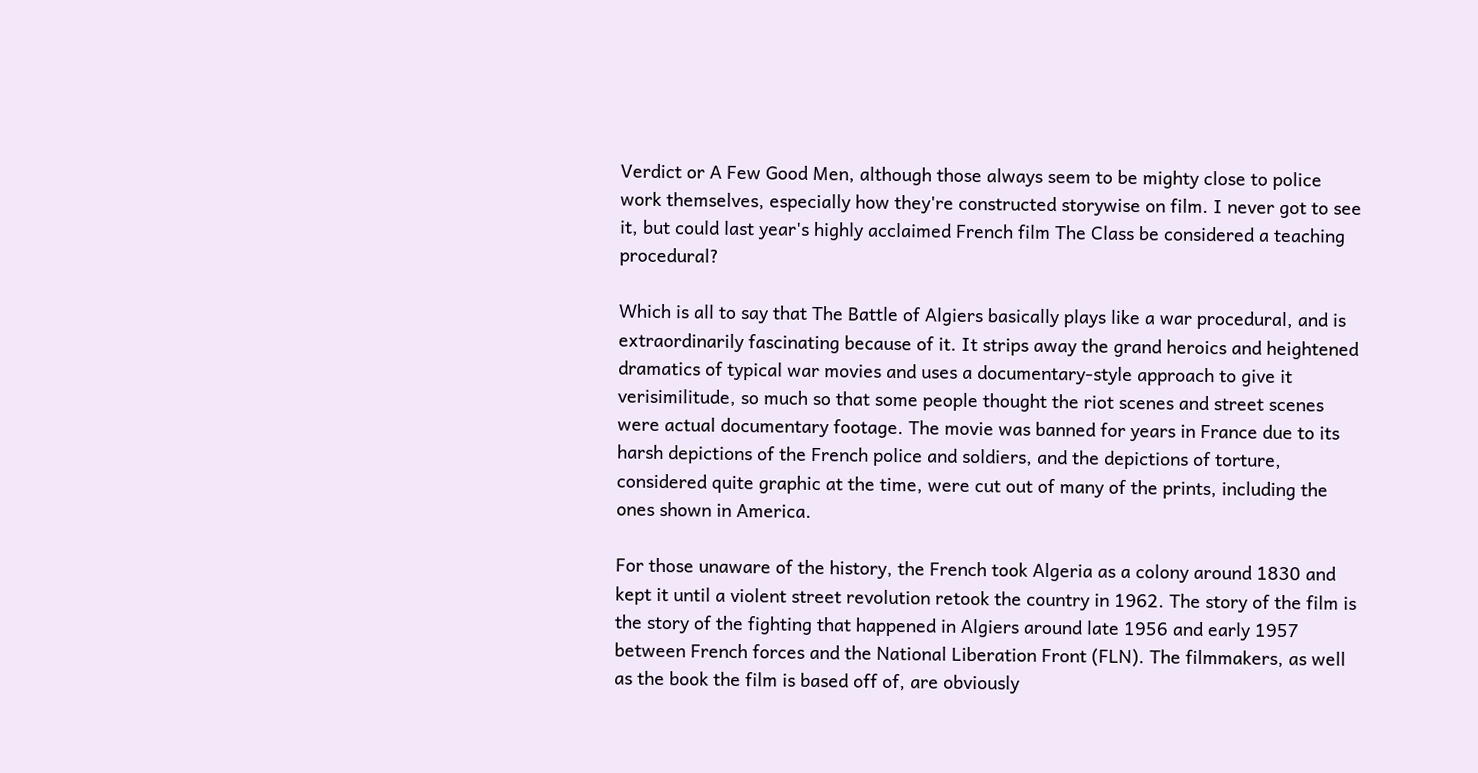Verdict or A Few Good Men, although those always seem to be mighty close to police work themselves, especially how they're constructed storywise on film. I never got to see it, but could last year's highly acclaimed French film The Class be considered a teaching procedural?

Which is all to say that The Battle of Algiers basically plays like a war procedural, and is extraordinarily fascinating because of it. It strips away the grand heroics and heightened dramatics of typical war movies and uses a documentary-style approach to give it verisimilitude, so much so that some people thought the riot scenes and street scenes were actual documentary footage. The movie was banned for years in France due to its harsh depictions of the French police and soldiers, and the depictions of torture, considered quite graphic at the time, were cut out of many of the prints, including the ones shown in America.

For those unaware of the history, the French took Algeria as a colony around 1830 and kept it until a violent street revolution retook the country in 1962. The story of the film is the story of the fighting that happened in Algiers around late 1956 and early 1957 between French forces and the National Liberation Front (FLN). The filmmakers, as well as the book the film is based off of, are obviously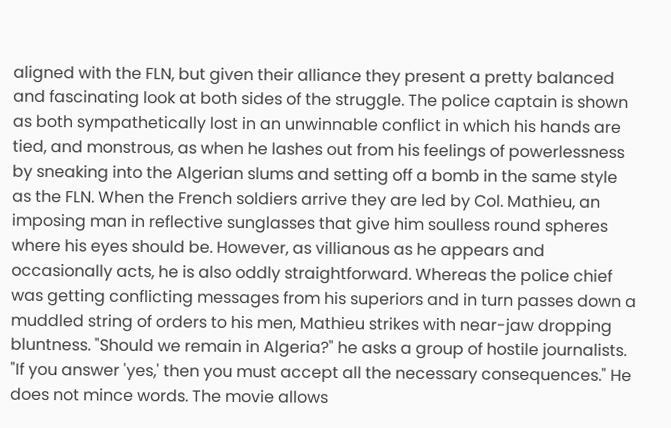aligned with the FLN, but given their alliance they present a pretty balanced and fascinating look at both sides of the struggle. The police captain is shown as both sympathetically lost in an unwinnable conflict in which his hands are tied, and monstrous, as when he lashes out from his feelings of powerlessness by sneaking into the Algerian slums and setting off a bomb in the same style as the FLN. When the French soldiers arrive they are led by Col. Mathieu, an imposing man in reflective sunglasses that give him soulless round spheres where his eyes should be. However, as villianous as he appears and occasionally acts, he is also oddly straightforward. Whereas the police chief was getting conflicting messages from his superiors and in turn passes down a muddled string of orders to his men, Mathieu strikes with near-jaw dropping bluntness. "Should we remain in Algeria?" he asks a group of hostile journalists. "If you answer 'yes,' then you must accept all the necessary consequences." He does not mince words. The movie allows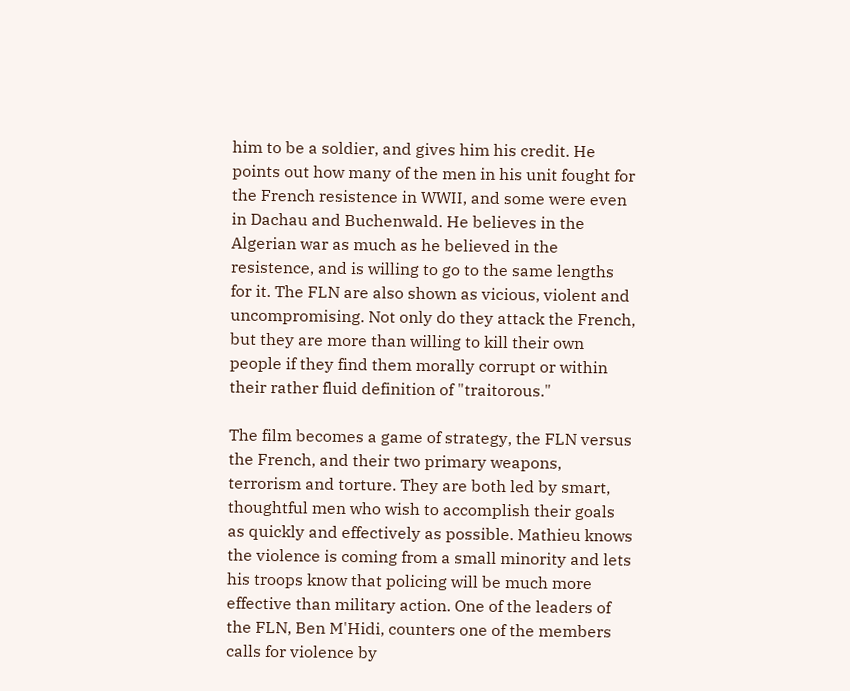him to be a soldier, and gives him his credit. He points out how many of the men in his unit fought for the French resistence in WWII, and some were even in Dachau and Buchenwald. He believes in the Algerian war as much as he believed in the resistence, and is willing to go to the same lengths for it. The FLN are also shown as vicious, violent and uncompromising. Not only do they attack the French, but they are more than willing to kill their own people if they find them morally corrupt or within their rather fluid definition of "traitorous."

The film becomes a game of strategy, the FLN versus the French, and their two primary weapons, terrorism and torture. They are both led by smart, thoughtful men who wish to accomplish their goals as quickly and effectively as possible. Mathieu knows the violence is coming from a small minority and lets his troops know that policing will be much more effective than military action. One of the leaders of the FLN, Ben M'Hidi, counters one of the members calls for violence by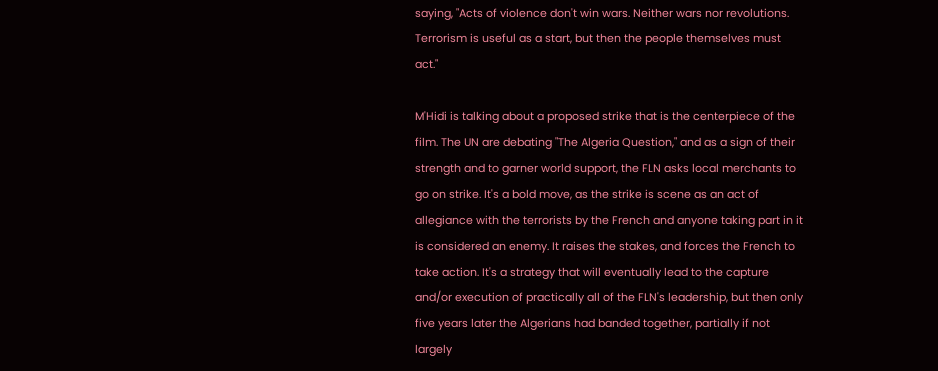saying, "Acts of violence don't win wars. Neither wars nor revolutions. Terrorism is useful as a start, but then the people themselves must act."

M'Hidi is talking about a proposed strike that is the centerpiece of the film. The UN are debating "The Algeria Question," and as a sign of their strength and to garner world support, the FLN asks local merchants to go on strike. It's a bold move, as the strike is scene as an act of allegiance with the terrorists by the French and anyone taking part in it is considered an enemy. It raises the stakes, and forces the French to take action. It's a strategy that will eventually lead to the capture and/or execution of practically all of the FLN's leadership, but then only five years later the Algerians had banded together, partially if not largely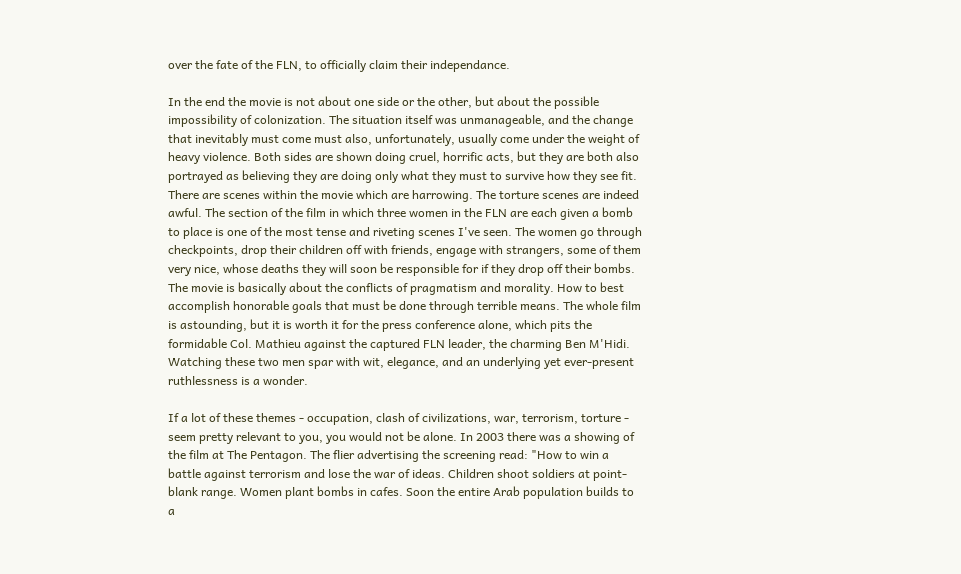over the fate of the FLN, to officially claim their independance.

In the end the movie is not about one side or the other, but about the possible impossibility of colonization. The situation itself was unmanageable, and the change that inevitably must come must also, unfortunately, usually come under the weight of heavy violence. Both sides are shown doing cruel, horrific acts, but they are both also portrayed as believing they are doing only what they must to survive how they see fit. There are scenes within the movie which are harrowing. The torture scenes are indeed awful. The section of the film in which three women in the FLN are each given a bomb to place is one of the most tense and riveting scenes I've seen. The women go through checkpoints, drop their children off with friends, engage with strangers, some of them very nice, whose deaths they will soon be responsible for if they drop off their bombs. The movie is basically about the conflicts of pragmatism and morality. How to best accomplish honorable goals that must be done through terrible means. The whole film is astounding, but it is worth it for the press conference alone, which pits the formidable Col. Mathieu against the captured FLN leader, the charming Ben M'Hidi. Watching these two men spar with wit, elegance, and an underlying yet ever-present ruthlessness is a wonder.

If a lot of these themes - occupation, clash of civilizations, war, terrorism, torture - seem pretty relevant to you, you would not be alone. In 2003 there was a showing of the film at The Pentagon. The flier advertising the screening read: "How to win a battle against terrorism and lose the war of ideas. Children shoot soldiers at point-blank range. Women plant bombs in cafes. Soon the entire Arab population builds to a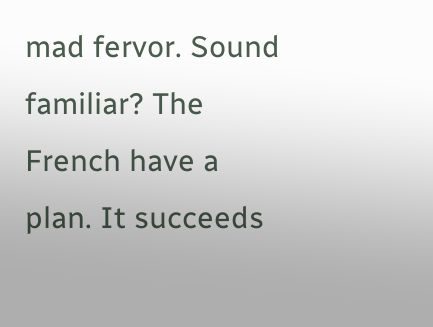mad fervor. Sound familiar? The French have a plan. It succeeds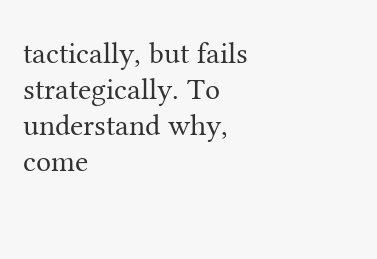tactically, but fails strategically. To understand why, come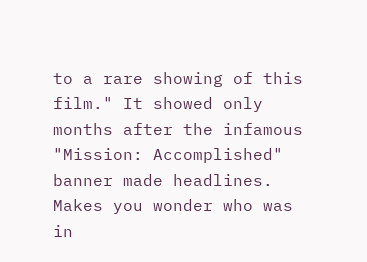to a rare showing of this film." It showed only months after the infamous "Mission: Accomplished" banner made headlines. Makes you wonder who was in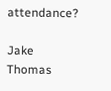attendance?

Jake Thomas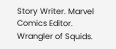Story Writer. Marvel Comics Editor. Wrangler of Squids.